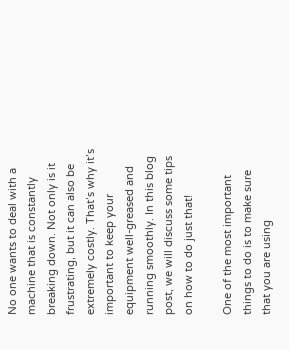No one wants to deal with a machine that is constantly breaking down. Not only is it frustrating, but it can also be extremely costly. That’s why it’s important to keep your equipment well-greased and running smoothly. In this blog post, we will discuss some tips on how to do just that!

One of the most important things to do is to make sure that you are using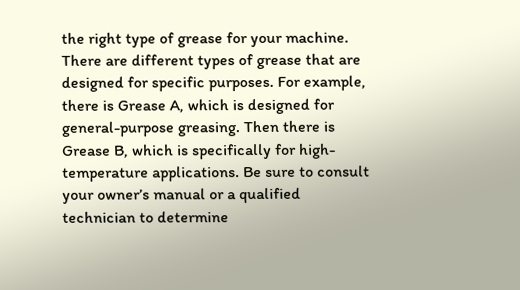the right type of grease for your machine. There are different types of grease that are designed for specific purposes. For example, there is Grease A, which is designed for general-purpose greasing. Then there is Grease B, which is specifically for high-temperature applications. Be sure to consult your owner’s manual or a qualified technician to determine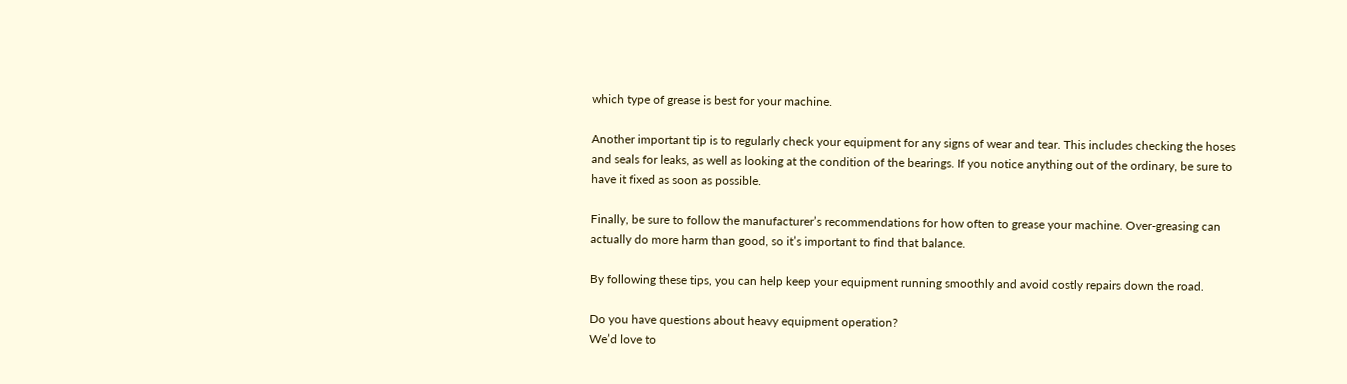which type of grease is best for your machine.

Another important tip is to regularly check your equipment for any signs of wear and tear. This includes checking the hoses and seals for leaks, as well as looking at the condition of the bearings. If you notice anything out of the ordinary, be sure to have it fixed as soon as possible.

Finally, be sure to follow the manufacturer’s recommendations for how often to grease your machine. Over-greasing can actually do more harm than good, so it’s important to find that balance.

By following these tips, you can help keep your equipment running smoothly and avoid costly repairs down the road.

Do you have questions about heavy equipment operation?
We’d love to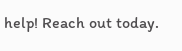help! Reach out today.